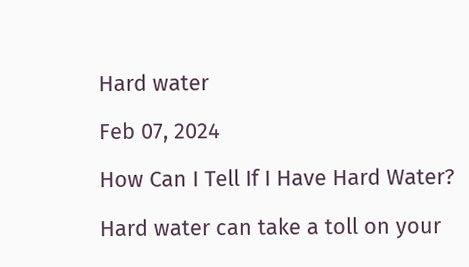Hard water

Feb 07, 2024

How Can I Tell If I Have Hard Water?

Hard water can take a toll on your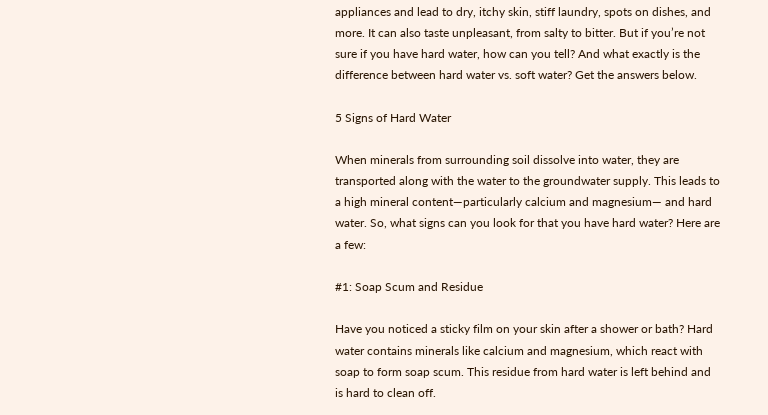appliances and lead to dry, itchy skin, stiff laundry, spots on dishes, and more. It can also taste unpleasant, from salty to bitter. But if you’re not sure if you have hard water, how can you tell? And what exactly is the difference between hard water vs. soft water? Get the answers below.

5 Signs of Hard Water

When minerals from surrounding soil dissolve into water, they are transported along with the water to the groundwater supply. This leads to a high mineral content—particularly calcium and magnesium— and hard water. So, what signs can you look for that you have hard water? Here are a few:

#1: Soap Scum and Residue

Have you noticed a sticky film on your skin after a shower or bath? Hard water contains minerals like calcium and magnesium, which react with soap to form soap scum. This residue from hard water is left behind and is hard to clean off.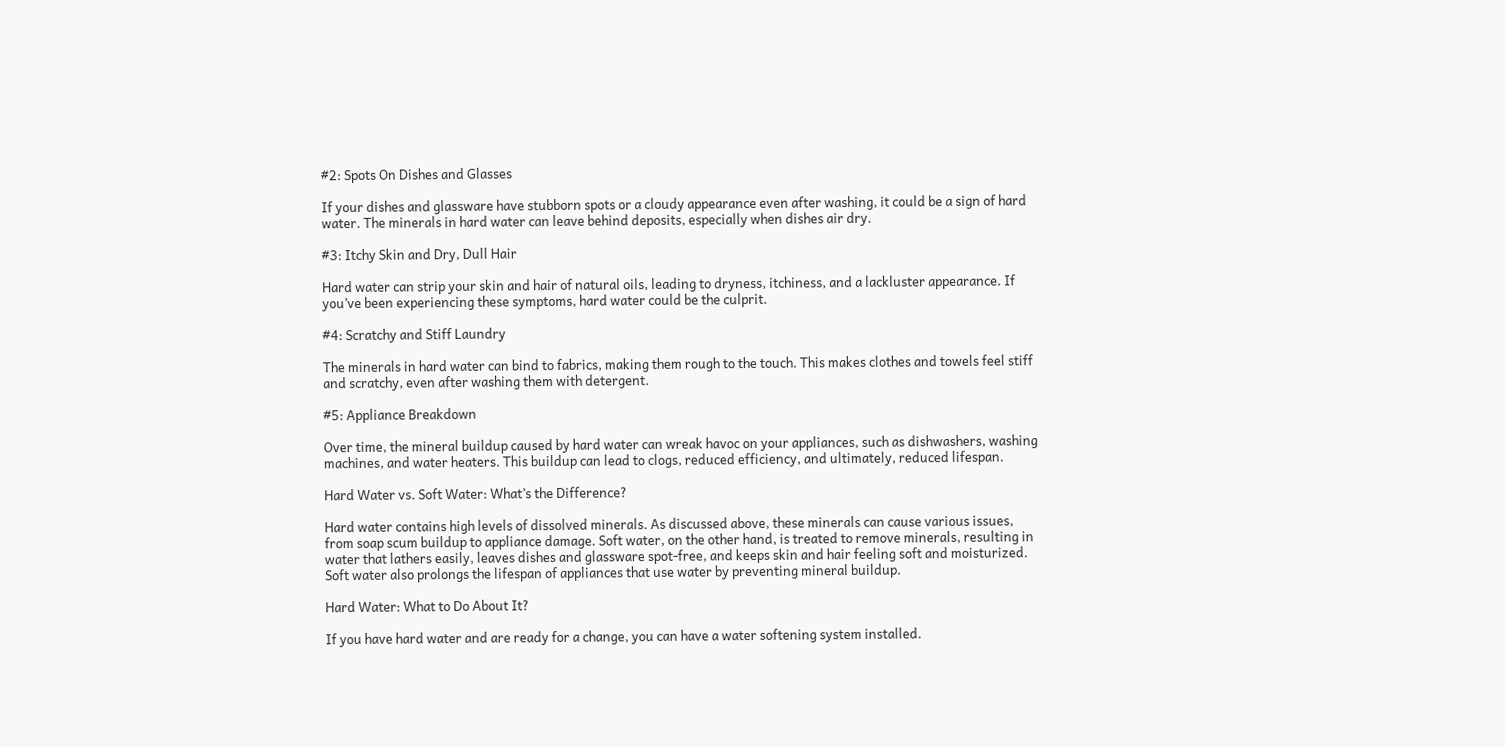#2: Spots On Dishes and Glasses

If your dishes and glassware have stubborn spots or a cloudy appearance even after washing, it could be a sign of hard water. The minerals in hard water can leave behind deposits, especially when dishes air dry.

#3: Itchy Skin and Dry, Dull Hair

Hard water can strip your skin and hair of natural oils, leading to dryness, itchiness, and a lackluster appearance. If you’ve been experiencing these symptoms, hard water could be the culprit.

#4: Scratchy and Stiff Laundry

The minerals in hard water can bind to fabrics, making them rough to the touch. This makes clothes and towels feel stiff and scratchy, even after washing them with detergent.

#5: Appliance Breakdown

Over time, the mineral buildup caused by hard water can wreak havoc on your appliances, such as dishwashers, washing machines, and water heaters. This buildup can lead to clogs, reduced efficiency, and ultimately, reduced lifespan.

Hard Water vs. Soft Water: What’s the Difference?

Hard water contains high levels of dissolved minerals. As discussed above, these minerals can cause various issues, from soap scum buildup to appliance damage. Soft water, on the other hand, is treated to remove minerals, resulting in water that lathers easily, leaves dishes and glassware spot-free, and keeps skin and hair feeling soft and moisturized. Soft water also prolongs the lifespan of appliances that use water by preventing mineral buildup.

Hard Water: What to Do About It?

If you have hard water and are ready for a change, you can have a water softening system installed.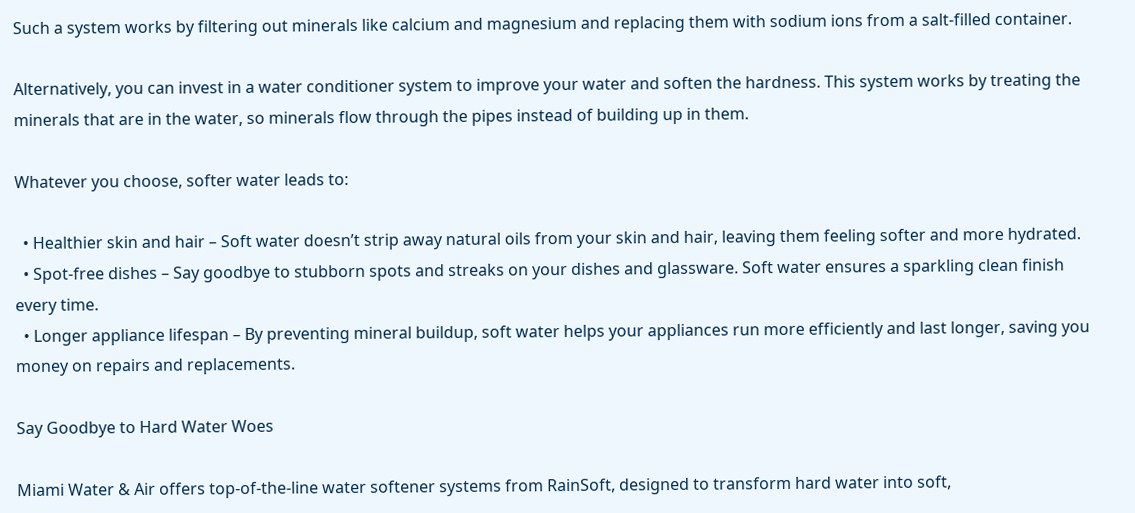Such a system works by filtering out minerals like calcium and magnesium and replacing them with sodium ions from a salt-filled container.

Alternatively, you can invest in a water conditioner system to improve your water and soften the hardness. This system works by treating the minerals that are in the water, so minerals flow through the pipes instead of building up in them.

Whatever you choose, softer water leads to:

  • Healthier skin and hair – Soft water doesn’t strip away natural oils from your skin and hair, leaving them feeling softer and more hydrated.
  • Spot-free dishes – Say goodbye to stubborn spots and streaks on your dishes and glassware. Soft water ensures a sparkling clean finish every time.
  • Longer appliance lifespan – By preventing mineral buildup, soft water helps your appliances run more efficiently and last longer, saving you money on repairs and replacements.

Say Goodbye to Hard Water Woes

Miami Water & Air offers top-of-the-line water softener systems from RainSoft, designed to transform hard water into soft,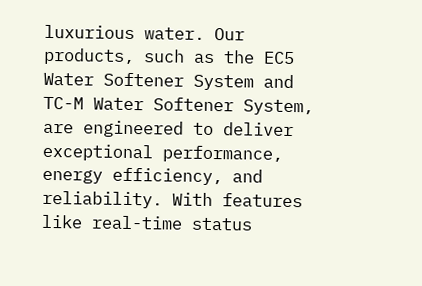luxurious water. Our products, such as the EC5 Water Softener System and TC-M Water Softener System, are engineered to deliver exceptional performance, energy efficiency, and reliability. With features like real-time status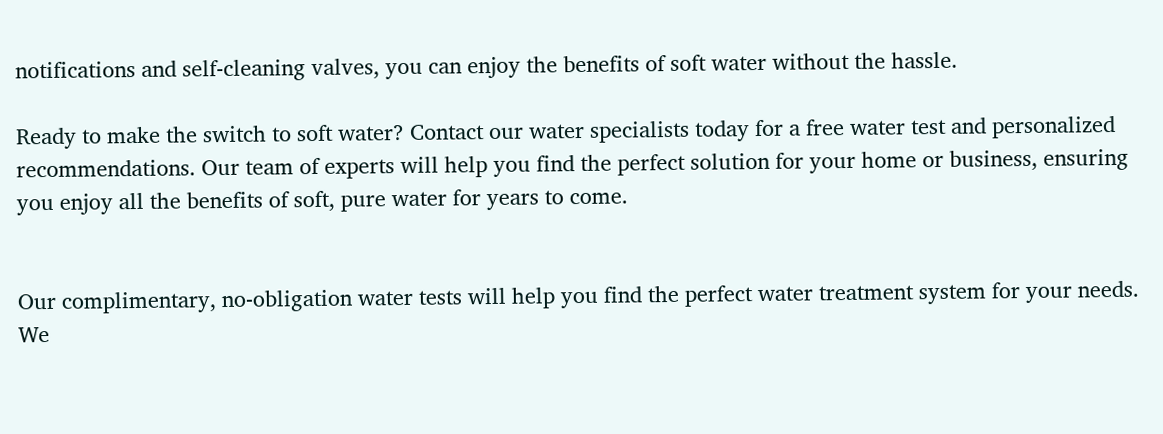notifications and self-cleaning valves, you can enjoy the benefits of soft water without the hassle.

Ready to make the switch to soft water? Contact our water specialists today for a free water test and personalized recommendations. Our team of experts will help you find the perfect solution for your home or business, ensuring you enjoy all the benefits of soft, pure water for years to come.


Our complimentary, no-obligation water tests will help you find the perfect water treatment system for your needs.
We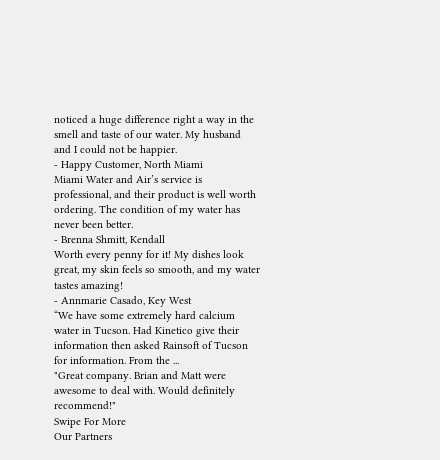noticed a huge difference right a way in the smell and taste of our water. My husband and I could not be happier.
- Happy Customer, North Miami
Miami Water and Air’s service is professional, and their product is well worth ordering. The condition of my water has never been better.
- Brenna Shmitt, Kendall
Worth every penny for it! My dishes look great, my skin feels so smooth, and my water tastes amazing!
- Annmarie Casado, Key West
“We have some extremely hard calcium water in Tucson. Had Kinetico give their information then asked Rainsoft of Tucson for information. From the ...
"Great company. Brian and Matt were awesome to deal with. Would definitely recommend!"
Swipe For More
Our Partners